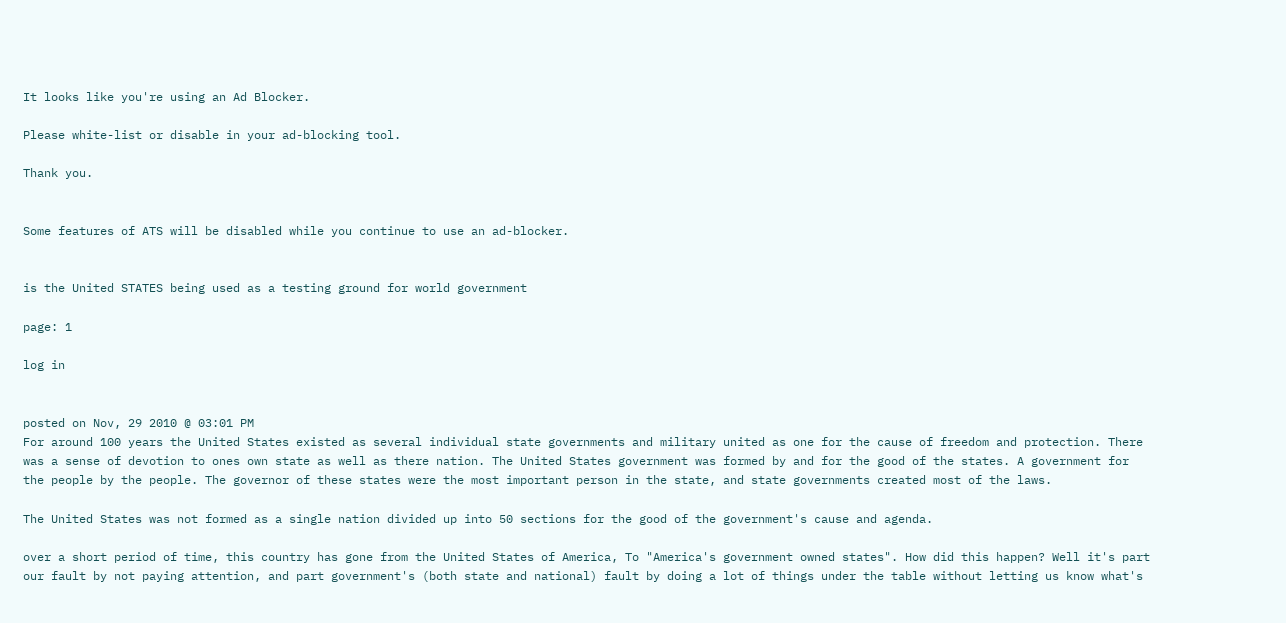It looks like you're using an Ad Blocker.

Please white-list or disable in your ad-blocking tool.

Thank you.


Some features of ATS will be disabled while you continue to use an ad-blocker.


is the United STATES being used as a testing ground for world government

page: 1

log in


posted on Nov, 29 2010 @ 03:01 PM
For around 100 years the United States existed as several individual state governments and military united as one for the cause of freedom and protection. There was a sense of devotion to ones own state as well as there nation. The United States government was formed by and for the good of the states. A government for the people by the people. The governor of these states were the most important person in the state, and state governments created most of the laws.

The United States was not formed as a single nation divided up into 50 sections for the good of the government's cause and agenda.

over a short period of time, this country has gone from the United States of America, To "America's government owned states". How did this happen? Well it's part our fault by not paying attention, and part government's (both state and national) fault by doing a lot of things under the table without letting us know what's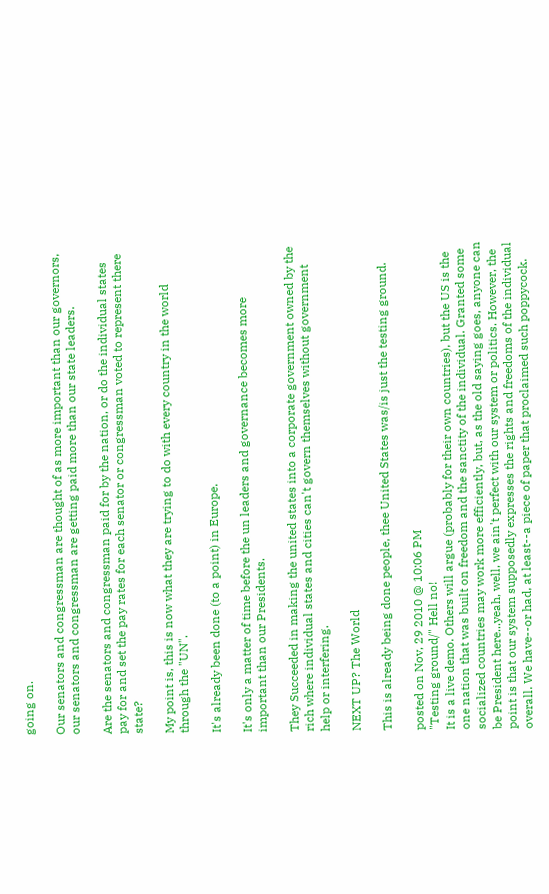going on.

Our senators and congressman are thought of as more important than our governors, our senators and congressman are getting paid more than our state leaders.

Are the senators and congressman paid for by the nation, or do the individual states pay for and set the pay rates for each senator or congressman voted to represent there state?

My point is, this is now what they are trying to do with every country in the world through the "UN".

It's already been done (to a point) in Europe.

It's only a matter of time before the un leaders and governance becomes more important than our Presidents.

They Succeeded in making the united states into a corporate government owned by the rich where individual states and cities can't govern themselves without government help or interfering.

NEXT UP? The World

This is already being done people, thee United States was/is just the testing ground.

posted on Nov, 29 2010 @ 10:06 PM
"Testing ground/" Hell no!
It is a live demo. Others will argue (probably for their own countries), but the US is the one nation that was built on freedom and the sanctity of the individual. Granted some socialized countries may work more efficiently, but, as the old saying goes, anyone can be President here...yeah, well, we ain't perfect with our system or politics. However, the point is that our system supposedly expresses the rights and freedoms of the individual overall. We have--or had, at least--a piece of paper that proclaimed such poppycock.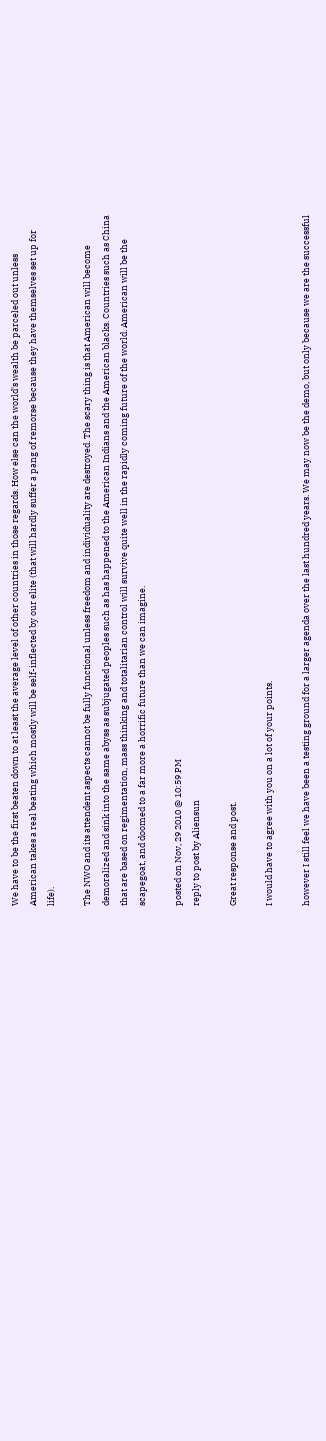We have to be the first beaten down to at least the average level of other countries in those regards. How else can the world's wealth be parceled out unless American takes a real beating which mostly will be self-inflected by our elite (that will hardly suffer a pang of remorse because they have themselves set up for life).

The NWO and its attendent aspects cannot be fully functional unless freedom and individuality are destroyed. The scary thing is that American will become demoralized and sink into the same abyss as subjugated peoples such as has happened to the American Indians and the American blacks. Countries such as China that are based on regimentation, mass thinking and totalitarian control will survive quite well in the rapidly coming future of the world. American will be the scapegoat, and doomed to a far more a horrific future than we can imagine.

posted on Nov, 29 2010 @ 10:59 PM
reply to post by Aliensun

Great response and post.

I would have to agree with you on a lot of your points.

however I still feel we have been a testing ground for a larger agenda over the last hundred years. We may now be the demo, but only because we are the successful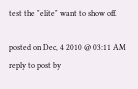test the "elite" want to show off.

posted on Dec, 4 2010 @ 03:11 AM
reply to post by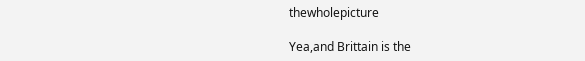thewholepicture

Yea,and Brittain is the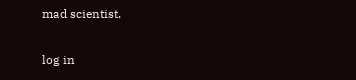mad scientist.


log in